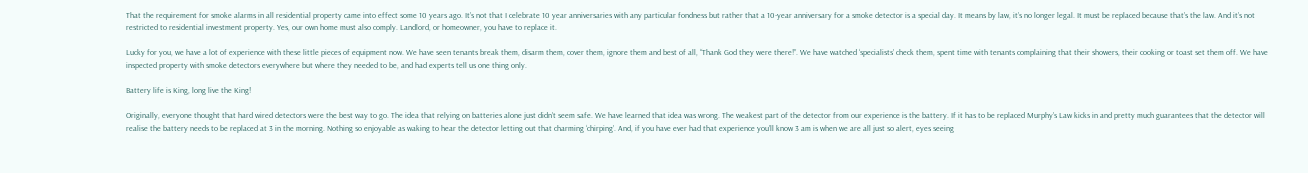That the requirement for smoke alarms in all residential property came into effect some 10 years ago. It’s not that I celebrate 10 year anniversaries with any particular fondness but rather that a 10-year anniversary for a smoke detector is a special day. It means by law, it’s no longer legal. It must be replaced because that’s the law. And it’s not restricted to residential investment property. Yes, our own home must also comply. Landlord, or homeowner, you have to replace it.

Lucky for you, we have a lot of experience with these little pieces of equipment now. We have seen tenants break them, disarm them, cover them, ignore them and best of all, “Thank God they were there!”. We have watched ‘specialists’ check them, spent time with tenants complaining that their showers, their cooking or toast set them off. We have inspected property with smoke detectors everywhere but where they needed to be, and had experts tell us one thing only.

Battery life is King, long live the King!

Originally, everyone thought that hard wired detectors were the best way to go. The idea that relying on batteries alone just didn’t seem safe. We have learned that idea was wrong. The weakest part of the detector from our experience is the battery. If it has to be replaced Murphy’s Law kicks in and pretty much guarantees that the detector will realise the battery needs to be replaced at 3 in the morning. Nothing so enjoyable as waking to hear the detector letting out that charming ‘chirping’. And, if you have ever had that experience you’ll know 3 am is when we are all just so alert, eyes seeing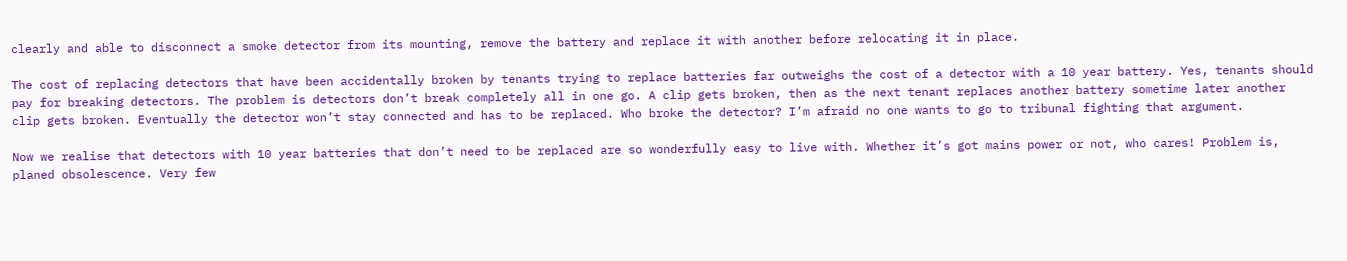clearly and able to disconnect a smoke detector from its mounting, remove the battery and replace it with another before relocating it in place.

The cost of replacing detectors that have been accidentally broken by tenants trying to replace batteries far outweighs the cost of a detector with a 10 year battery. Yes, tenants should pay for breaking detectors. The problem is detectors don’t break completely all in one go. A clip gets broken, then as the next tenant replaces another battery sometime later another clip gets broken. Eventually the detector won’t stay connected and has to be replaced. Who broke the detector? I’m afraid no one wants to go to tribunal fighting that argument.

Now we realise that detectors with 10 year batteries that don’t need to be replaced are so wonderfully easy to live with. Whether it’s got mains power or not, who cares! Problem is, planed obsolescence. Very few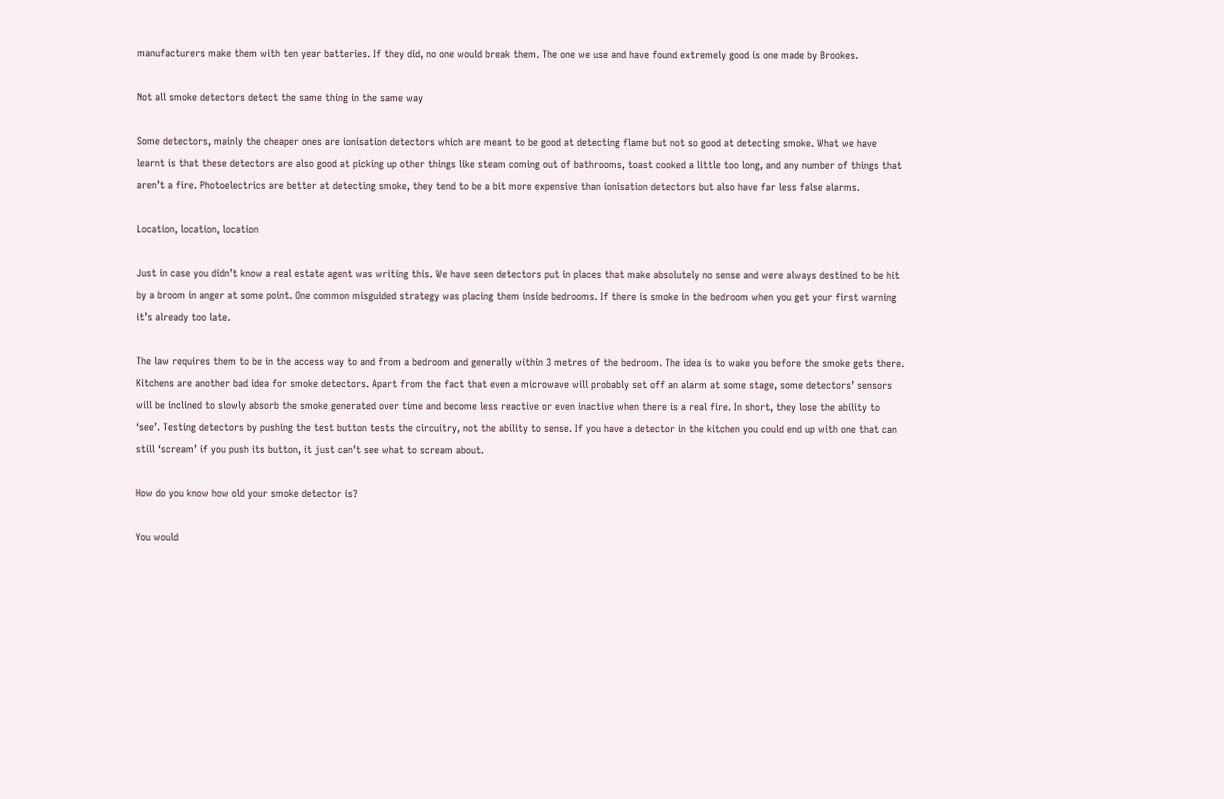manufacturers make them with ten year batteries. If they did, no one would break them. The one we use and have found extremely good is one made by Brookes.

Not all smoke detectors detect the same thing in the same way

Some detectors, mainly the cheaper ones are ionisation detectors which are meant to be good at detecting flame but not so good at detecting smoke. What we have learnt is that these detectors are also good at picking up other things like steam coming out of bathrooms, toast cooked a little too long, and any number of things that aren’t a fire. Photoelectrics are better at detecting smoke, they tend to be a bit more expensive than ionisation detectors but also have far less false alarms.

Location, location, location

Just in case you didn’t know a real estate agent was writing this. We have seen detectors put in places that make absolutely no sense and were always destined to be hit by a broom in anger at some point. One common misguided strategy was placing them inside bedrooms. If there is smoke in the bedroom when you get your first warning it’s already too late.

The law requires them to be in the access way to and from a bedroom and generally within 3 metres of the bedroom. The idea is to wake you before the smoke gets there. Kitchens are another bad idea for smoke detectors. Apart from the fact that even a microwave will probably set off an alarm at some stage, some detectors’ sensors will be inclined to slowly absorb the smoke generated over time and become less reactive or even inactive when there is a real fire. In short, they lose the ability to ‘see’. Testing detectors by pushing the test button tests the circuitry, not the ability to sense. If you have a detector in the kitchen you could end up with one that can still ‘scream’ if you push its button, it just can’t see what to scream about.

How do you know how old your smoke detector is?

You would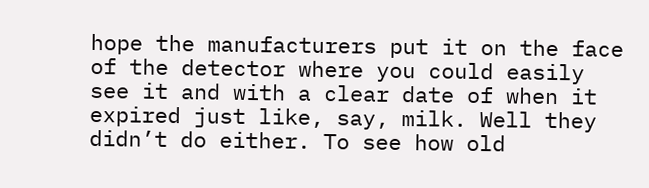hope the manufacturers put it on the face of the detector where you could easily see it and with a clear date of when it expired just like, say, milk. Well they didn’t do either. To see how old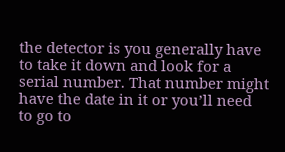the detector is you generally have to take it down and look for a serial number. That number might have the date in it or you’ll need to go to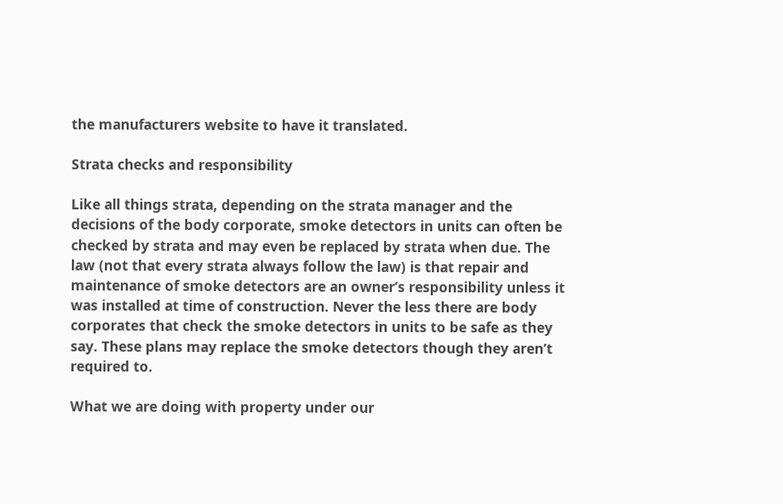the manufacturers website to have it translated.

Strata checks and responsibility

Like all things strata, depending on the strata manager and the decisions of the body corporate, smoke detectors in units can often be checked by strata and may even be replaced by strata when due. The law (not that every strata always follow the law) is that repair and maintenance of smoke detectors are an owner’s responsibility unless it was installed at time of construction. Never the less there are body corporates that check the smoke detectors in units to be safe as they say. These plans may replace the smoke detectors though they aren’t required to.

What we are doing with property under our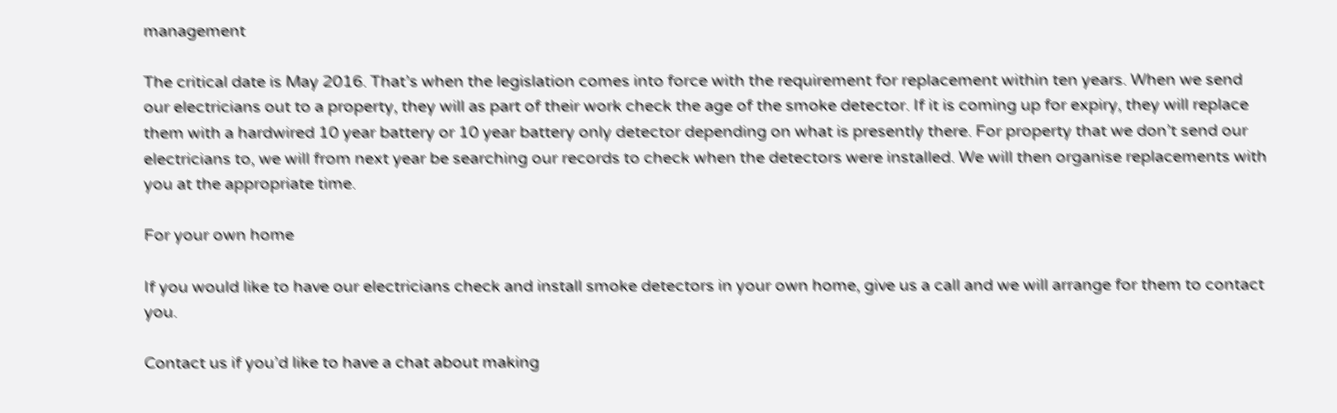management

The critical date is May 2016. That’s when the legislation comes into force with the requirement for replacement within ten years. When we send our electricians out to a property, they will as part of their work check the age of the smoke detector. If it is coming up for expiry, they will replace them with a hardwired 10 year battery or 10 year battery only detector depending on what is presently there. For property that we don’t send our electricians to, we will from next year be searching our records to check when the detectors were installed. We will then organise replacements with you at the appropriate time.

For your own home

If you would like to have our electricians check and install smoke detectors in your own home, give us a call and we will arrange for them to contact you.

Contact us if you’d like to have a chat about making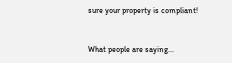sure your property is compliant!


What people are saying...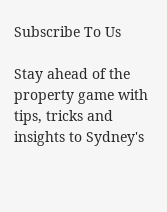Subscribe To Us

Stay ahead of the property game with tips, tricks and insights to Sydney's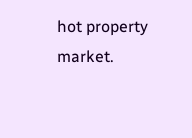hot property market.